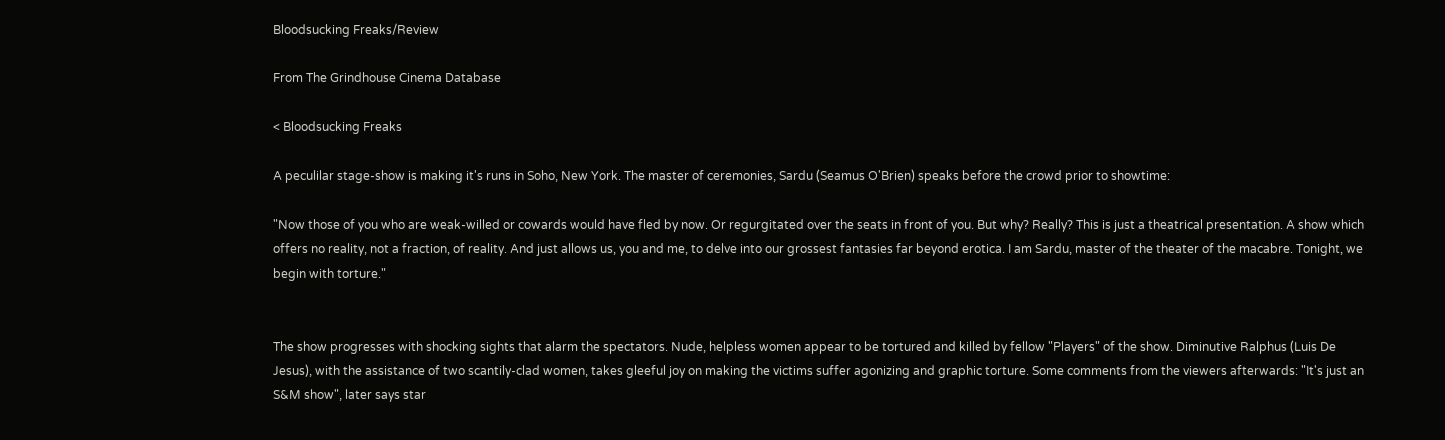Bloodsucking Freaks/Review

From The Grindhouse Cinema Database

< Bloodsucking Freaks

A peculilar stage-show is making it's runs in Soho, New York. The master of ceremonies, Sardu (Seamus O'Brien) speaks before the crowd prior to showtime:

"Now those of you who are weak-willed or cowards would have fled by now. Or regurgitated over the seats in front of you. But why? Really? This is just a theatrical presentation. A show which offers no reality, not a fraction, of reality. And just allows us, you and me, to delve into our grossest fantasies far beyond erotica. I am Sardu, master of the theater of the macabre. Tonight, we begin with torture."


The show progresses with shocking sights that alarm the spectators. Nude, helpless women appear to be tortured and killed by fellow "Players" of the show. Diminutive Ralphus (Luis De Jesus), with the assistance of two scantily-clad women, takes gleeful joy on making the victims suffer agonizing and graphic torture. Some comments from the viewers afterwards: "It's just an S&M show", later says star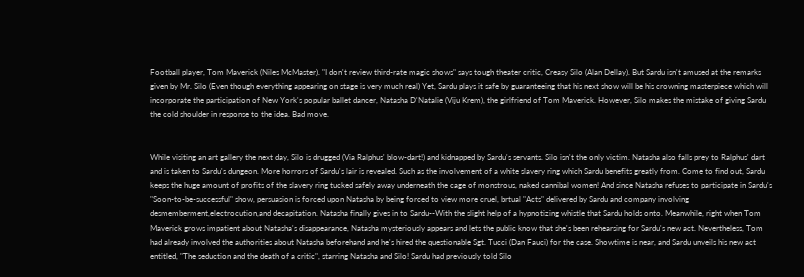Football player, Tom Maverick (Niles McMaster). "I don't review third-rate magic shows" says tough theater critic, Creasy Silo (Alan Dellay). But Sardu isn't amused at the remarks given by Mr. Silo (Even though everything appearing on stage is very much real) Yet, Sardu plays it safe by guaranteeing that his next show will be his crowning masterpiece which will incorporate the participation of New York's popular ballet dancer, Natasha D'Natalie (Viju Krem), the girlfriend of Tom Maverick. However, Silo makes the mistake of giving Sardu the cold shoulder in response to the idea. Bad move.


While visiting an art gallery the next day, Silo is drugged (Via Ralphus' blow-dart!) and kidnapped by Sardu's servants. Silo isn't the only victim. Natasha also falls prey to Ralphus' dart and is taken to Sardu's dungeon. More horrors of Sardu's lair is revealed. Such as the involvement of a white slavery ring which Sardu benefits greatly from. Come to find out, Sardu keeps the huge amount of profits of the slavery ring tucked safely away underneath the cage of monstrous, naked cannibal women! And since Natasha refuses to participate in Sardu's "Soon-to-be-successful" show, persuasion is forced upon Natasha by being forced to view more cruel, brtual "Acts" delivered by Sardu and company involving desmemberment,electrocution,and decapitation. Natasha finally gives in to Sardu--With the slight help of a hypnotizing whistle that Sardu holds onto. Meanwhile, right when Tom Maverick grows impatient about Natasha's disappearance, Natasha mysteriously appears and lets the public know that she's been rehearsing for Sardu's new act. Nevertheless, Tom had already involved the authorities about Natasha beforehand and he's hired the questionable Sgt. Tucci (Dan Fauci) for the case. Showtime is near, and Sardu unveils his new act entitled, "The seduction and the death of a critic", starring Natasha and Silo! Sardu had previously told Silo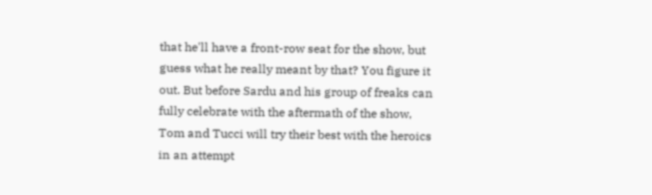that he'll have a front-row seat for the show, but guess what he really meant by that? You figure it out. But before Sardu and his group of freaks can fully celebrate with the aftermath of the show, Tom and Tucci will try their best with the heroics in an attempt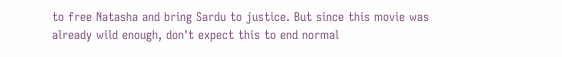to free Natasha and bring Sardu to justice. But since this movie was already wild enough, don't expect this to end normal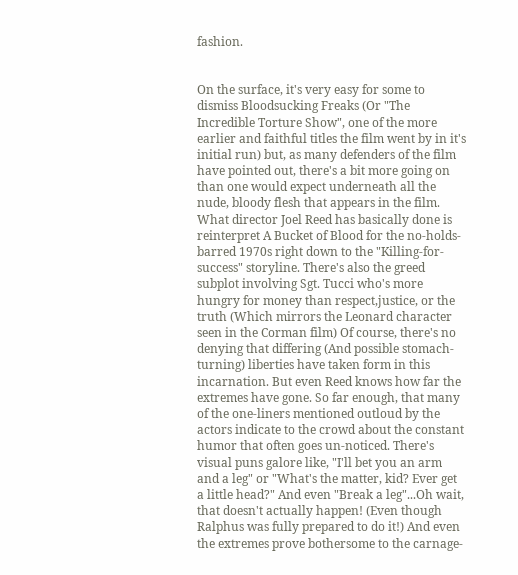fashion.


On the surface, it's very easy for some to dismiss Bloodsucking Freaks (Or "The Incredible Torture Show", one of the more earlier and faithful titles the film went by in it's initial run) but, as many defenders of the film have pointed out, there's a bit more going on than one would expect underneath all the nude, bloody flesh that appears in the film. What director Joel Reed has basically done is reinterpret A Bucket of Blood for the no-holds-barred 1970s right down to the "Killing-for-success" storyline. There's also the greed subplot involving Sgt. Tucci who's more hungry for money than respect,justice, or the truth (Which mirrors the Leonard character seen in the Corman film) Of course, there's no denying that differing (And possible stomach-turning) liberties have taken form in this incarnation. But even Reed knows how far the extremes have gone. So far enough, that many of the one-liners mentioned outloud by the actors indicate to the crowd about the constant humor that often goes un-noticed. There's visual puns galore like, "I'll bet you an arm and a leg" or "What's the matter, kid? Ever get a little head?" And even "Break a leg"...Oh wait, that doesn't actually happen! (Even though Ralphus was fully prepared to do it!) And even the extremes prove bothersome to the carnage-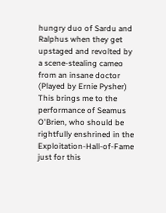hungry duo of Sardu and Ralphus when they get upstaged and revolted by a scene-stealing cameo from an insane doctor (Played by Ernie Pysher) This brings me to the performance of Seamus O'Brien, who should be rightfully enshrined in the Exploitation-Hall-of-Fame just for this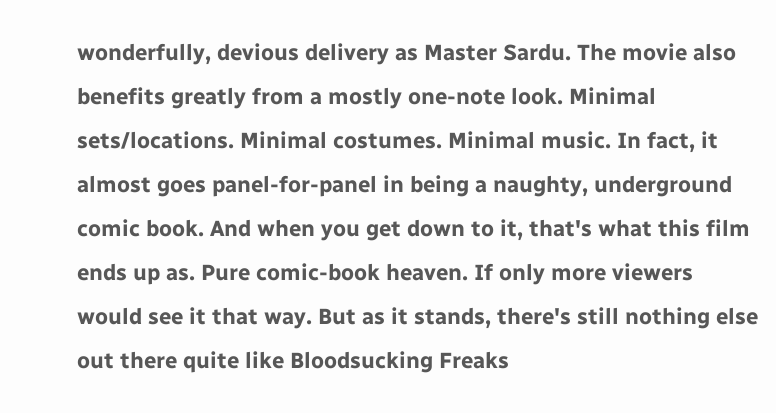wonderfully, devious delivery as Master Sardu. The movie also benefits greatly from a mostly one-note look. Minimal sets/locations. Minimal costumes. Minimal music. In fact, it almost goes panel-for-panel in being a naughty, underground comic book. And when you get down to it, that's what this film ends up as. Pure comic-book heaven. If only more viewers would see it that way. But as it stands, there's still nothing else out there quite like Bloodsucking Freaks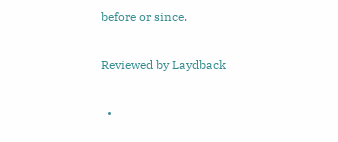before or since.

Reviewed by Laydback

  •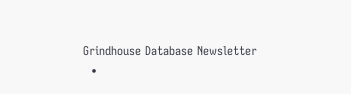Grindhouse Database Newsletter
  •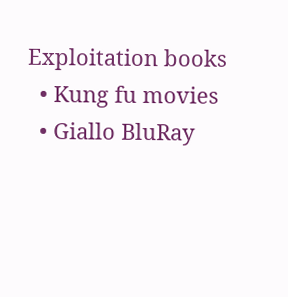Exploitation books
  • Kung fu movies
  • Giallo BluRay